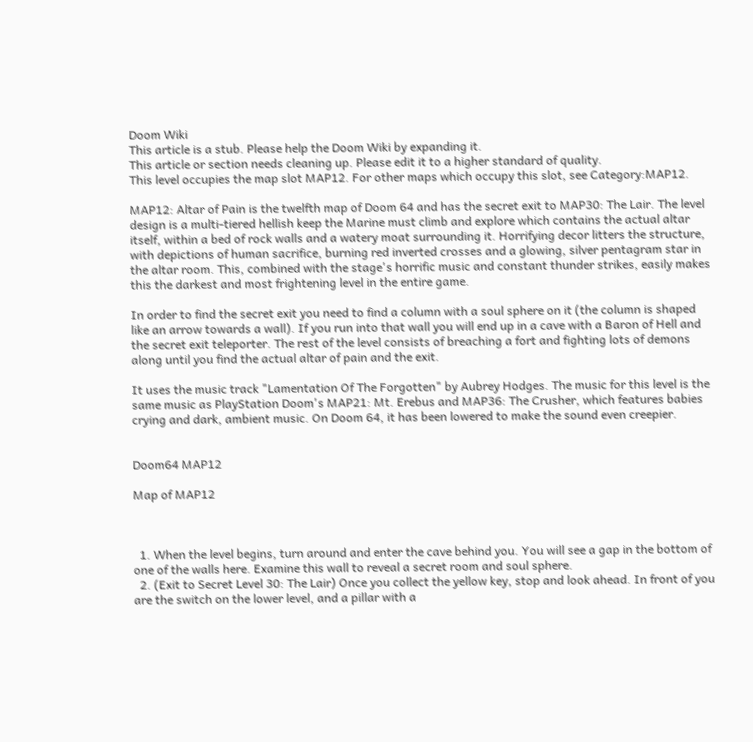Doom Wiki
This article is a stub. Please help the Doom Wiki by expanding it.
This article or section needs cleaning up. Please edit it to a higher standard of quality.
This level occupies the map slot MAP12. For other maps which occupy this slot, see Category:MAP12.

MAP12: Altar of Pain is the twelfth map of Doom 64 and has the secret exit to MAP30: The Lair. The level design is a multi-tiered hellish keep the Marine must climb and explore which contains the actual altar itself, within a bed of rock walls and a watery moat surrounding it. Horrifying decor litters the structure, with depictions of human sacrifice, burning red inverted crosses and a glowing, silver pentagram star in the altar room. This, combined with the stage's horrific music and constant thunder strikes, easily makes this the darkest and most frightening level in the entire game.

In order to find the secret exit you need to find a column with a soul sphere on it (the column is shaped like an arrow towards a wall). If you run into that wall you will end up in a cave with a Baron of Hell and the secret exit teleporter. The rest of the level consists of breaching a fort and fighting lots of demons along until you find the actual altar of pain and the exit.

It uses the music track "Lamentation Of The Forgotten" by Aubrey Hodges. The music for this level is the same music as PlayStation Doom's MAP21: Mt. Erebus and MAP36: The Crusher, which features babies crying and dark, ambient music. On Doom 64, it has been lowered to make the sound even creepier.


Doom64 MAP12

Map of MAP12



  1. When the level begins, turn around and enter the cave behind you. You will see a gap in the bottom of one of the walls here. Examine this wall to reveal a secret room and soul sphere.
  2. (Exit to Secret Level 30: The Lair) Once you collect the yellow key, stop and look ahead. In front of you are the switch on the lower level, and a pillar with a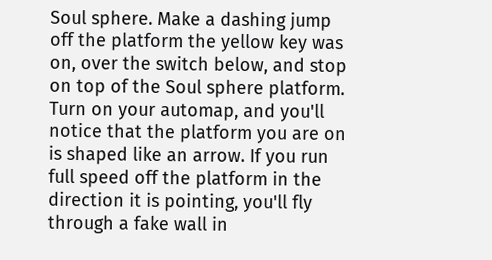Soul sphere. Make a dashing jump off the platform the yellow key was on, over the switch below, and stop on top of the Soul sphere platform. Turn on your automap, and you'll notice that the platform you are on is shaped like an arrow. If you run full speed off the platform in the direction it is pointing, you'll fly through a fake wall in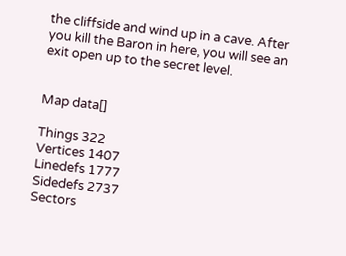the cliffside and wind up in a cave. After you kill the Baron in here, you will see an exit open up to the secret level.


Map data[]

Things 322
Vertices 1407
Linedefs 1777
Sidedefs 2737
Sectors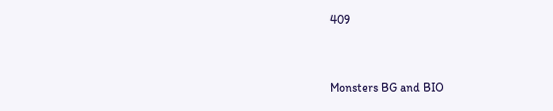409


Monsters BG and BIO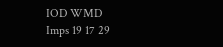IOD WMD
Imps 19 17 29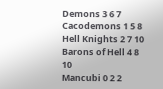Demons 3 6 7
Cacodemons 1 5 8
Hell Knights 2 7 10
Barons of Hell 4 8 10
Mancubi 0 2 2